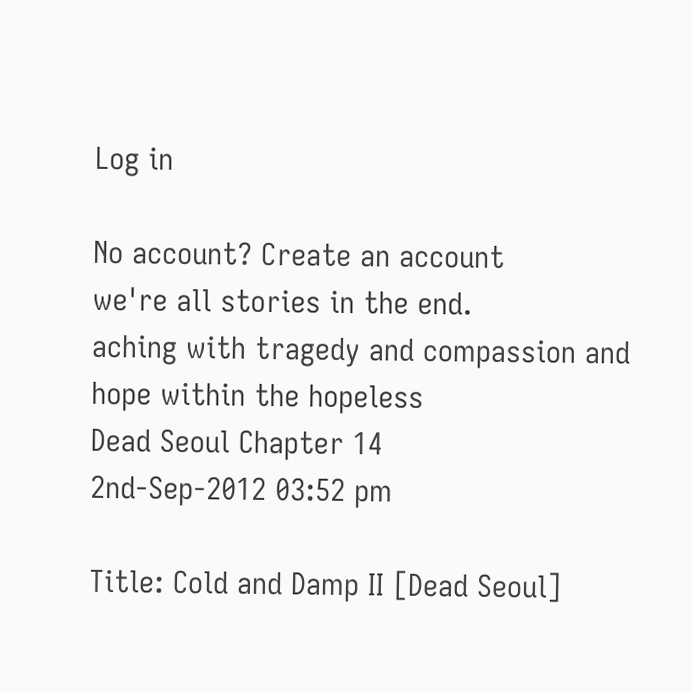Log in

No account? Create an account
we're all stories in the end.
aching with tragedy and compassion and hope within the hopeless
Dead Seoul Chapter 14
2nd-Sep-2012 03:52 pm

Title: Cold and Damp II [Dead Seoul]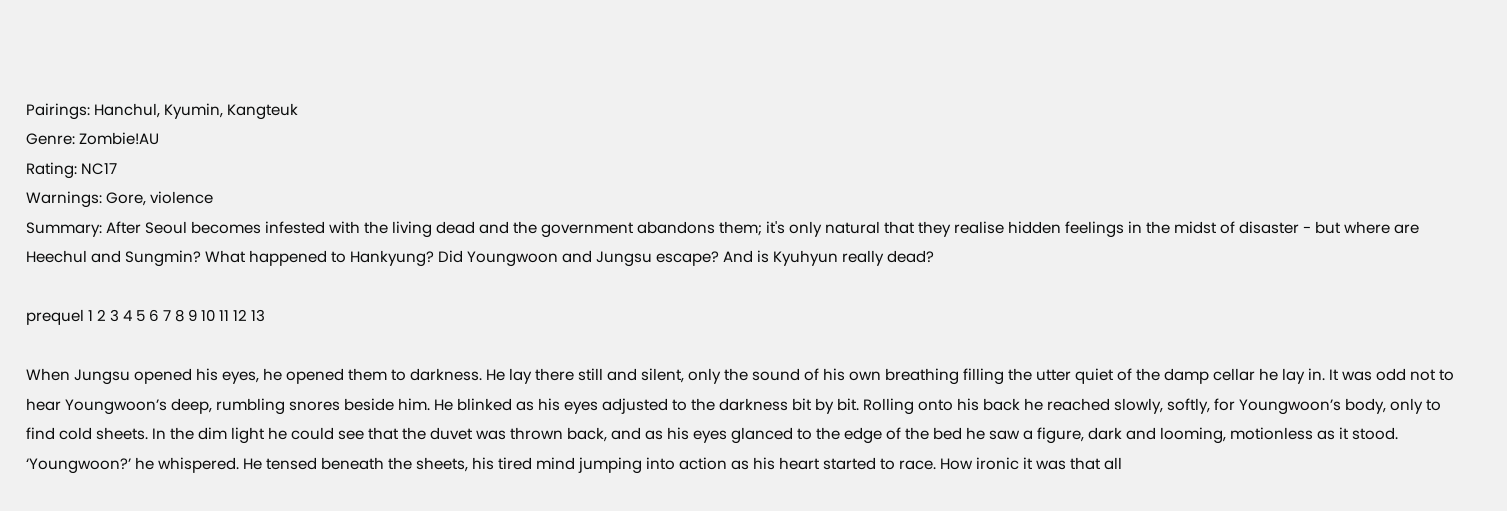Pairings: Hanchul, Kyumin, Kangteuk
Genre: Zombie!AU
Rating: NC17
Warnings: Gore, violence
Summary: After Seoul becomes infested with the living dead and the government abandons them; it's only natural that they realise hidden feelings in the midst of disaster - but where are Heechul and Sungmin? What happened to Hankyung? Did Youngwoon and Jungsu escape? And is Kyuhyun really dead?

prequel 1 2 3 4 5 6 7 8 9 10 11 12 13

When Jungsu opened his eyes, he opened them to darkness. He lay there still and silent, only the sound of his own breathing filling the utter quiet of the damp cellar he lay in. It was odd not to hear Youngwoon’s deep, rumbling snores beside him. He blinked as his eyes adjusted to the darkness bit by bit. Rolling onto his back he reached slowly, softly, for Youngwoon’s body, only to find cold sheets. In the dim light he could see that the duvet was thrown back, and as his eyes glanced to the edge of the bed he saw a figure, dark and looming, motionless as it stood. ‘Youngwoon?’ he whispered. He tensed beneath the sheets, his tired mind jumping into action as his heart started to race. How ironic it was that all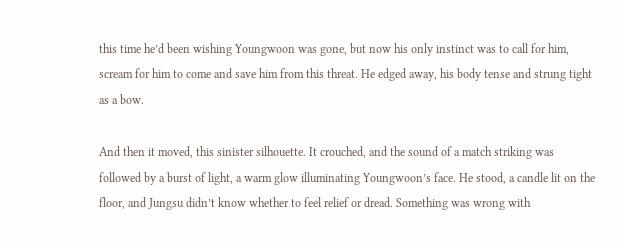this time he’d been wishing Youngwoon was gone, but now his only instinct was to call for him, scream for him to come and save him from this threat. He edged away, his body tense and strung tight as a bow.

And then it moved, this sinister silhouette. It crouched, and the sound of a match striking was followed by a burst of light, a warm glow illuminating Youngwoon’s face. He stood, a candle lit on the floor, and Jungsu didn’t know whether to feel relief or dread. Something was wrong with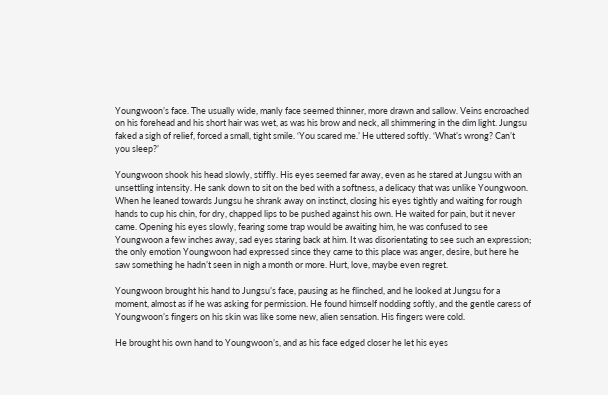Youngwoon’s face. The usually wide, manly face seemed thinner, more drawn and sallow. Veins encroached on his forehead and his short hair was wet, as was his brow and neck, all shimmering in the dim light. Jungsu faked a sigh of relief, forced a small, tight smile. ‘You scared me.’ He uttered softly. ‘What’s wrong? Can’t you sleep?’

Youngwoon shook his head slowly, stiffly. His eyes seemed far away, even as he stared at Jungsu with an unsettling intensity. He sank down to sit on the bed with a softness, a delicacy that was unlike Youngwoon. When he leaned towards Jungsu he shrank away on instinct, closing his eyes tightly and waiting for rough hands to cup his chin, for dry, chapped lips to be pushed against his own. He waited for pain, but it never came. Opening his eyes slowly, fearing some trap would be awaiting him, he was confused to see Youngwoon a few inches away, sad eyes staring back at him. It was disorientating to see such an expression; the only emotion Youngwoon had expressed since they came to this place was anger, desire, but here he saw something he hadn’t seen in nigh a month or more. Hurt, love, maybe even regret.

Youngwoon brought his hand to Jungsu’s face, pausing as he flinched, and he looked at Jungsu for a moment, almost as if he was asking for permission. He found himself nodding softly, and the gentle caress of Youngwoon’s fingers on his skin was like some new, alien sensation. His fingers were cold.

He brought his own hand to Youngwoon’s, and as his face edged closer he let his eyes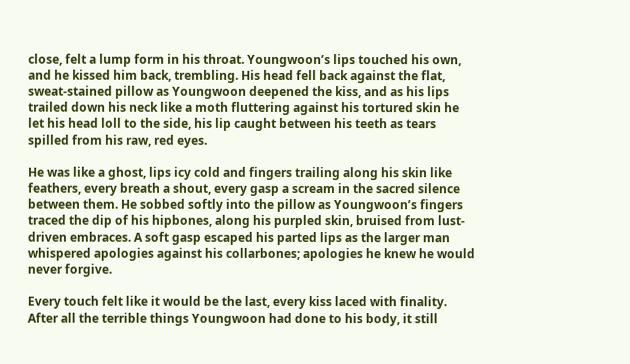close, felt a lump form in his throat. Youngwoon’s lips touched his own, and he kissed him back, trembling. His head fell back against the flat, sweat-stained pillow as Youngwoon deepened the kiss, and as his lips trailed down his neck like a moth fluttering against his tortured skin he let his head loll to the side, his lip caught between his teeth as tears spilled from his raw, red eyes.

He was like a ghost, lips icy cold and fingers trailing along his skin like feathers, every breath a shout, every gasp a scream in the sacred silence between them. He sobbed softly into the pillow as Youngwoon’s fingers traced the dip of his hipbones, along his purpled skin, bruised from lust-driven embraces. A soft gasp escaped his parted lips as the larger man whispered apologies against his collarbones; apologies he knew he would never forgive.

Every touch felt like it would be the last, every kiss laced with finality. After all the terrible things Youngwoon had done to his body, it still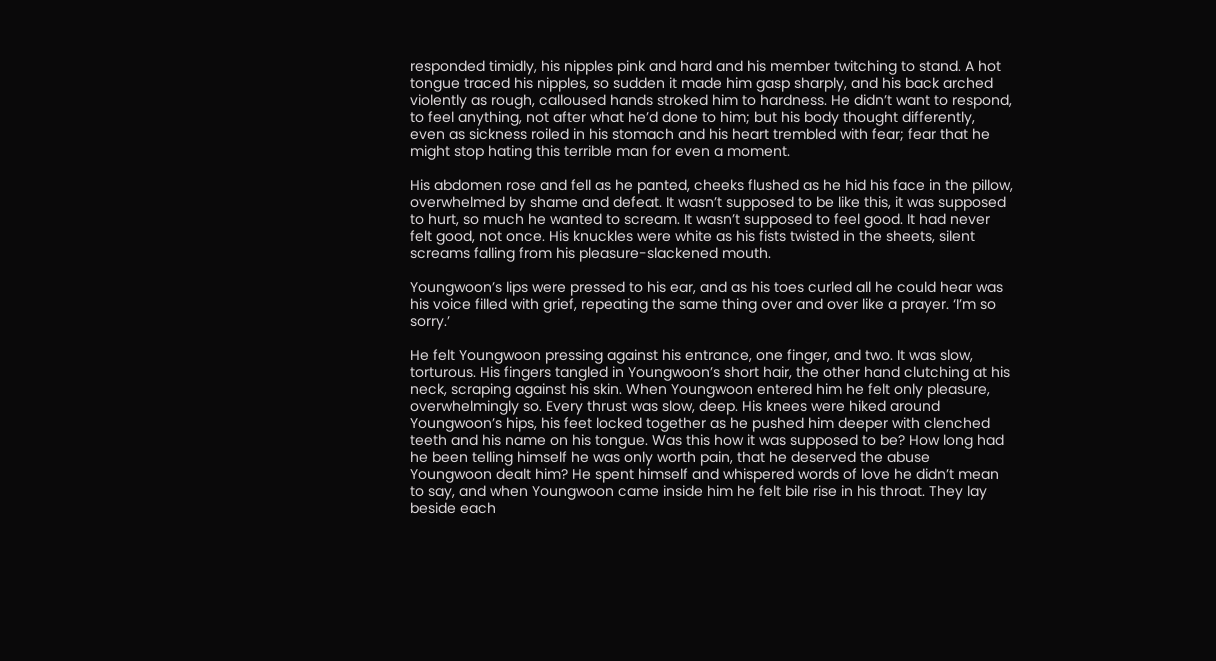responded timidly, his nipples pink and hard and his member twitching to stand. A hot tongue traced his nipples, so sudden it made him gasp sharply, and his back arched violently as rough, calloused hands stroked him to hardness. He didn’t want to respond, to feel anything, not after what he’d done to him; but his body thought differently, even as sickness roiled in his stomach and his heart trembled with fear; fear that he might stop hating this terrible man for even a moment.

His abdomen rose and fell as he panted, cheeks flushed as he hid his face in the pillow, overwhelmed by shame and defeat. It wasn’t supposed to be like this, it was supposed to hurt, so much he wanted to scream. It wasn’t supposed to feel good. It had never felt good, not once. His knuckles were white as his fists twisted in the sheets, silent screams falling from his pleasure-slackened mouth.

Youngwoon’s lips were pressed to his ear, and as his toes curled all he could hear was his voice filled with grief, repeating the same thing over and over like a prayer. ‘I’m so sorry.’

He felt Youngwoon pressing against his entrance, one finger, and two. It was slow, torturous. His fingers tangled in Youngwoon’s short hair, the other hand clutching at his neck, scraping against his skin. When Youngwoon entered him he felt only pleasure, overwhelmingly so. Every thrust was slow, deep. His knees were hiked around Youngwoon’s hips, his feet locked together as he pushed him deeper with clenched teeth and his name on his tongue. Was this how it was supposed to be? How long had he been telling himself he was only worth pain, that he deserved the abuse Youngwoon dealt him? He spent himself and whispered words of love he didn’t mean to say, and when Youngwoon came inside him he felt bile rise in his throat. They lay beside each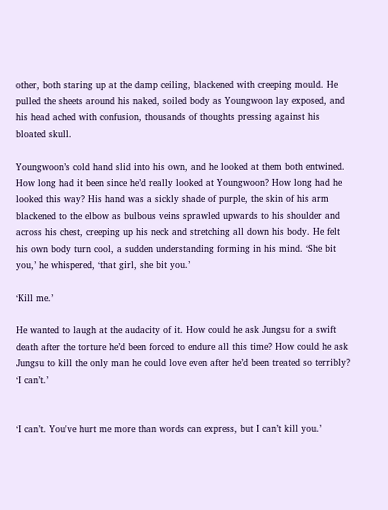other, both staring up at the damp ceiling, blackened with creeping mould. He pulled the sheets around his naked, soiled body as Youngwoon lay exposed, and his head ached with confusion, thousands of thoughts pressing against his bloated skull.

Youngwoon’s cold hand slid into his own, and he looked at them both entwined. How long had it been since he’d really looked at Youngwoon? How long had he looked this way? His hand was a sickly shade of purple, the skin of his arm blackened to the elbow as bulbous veins sprawled upwards to his shoulder and across his chest, creeping up his neck and stretching all down his body. He felt his own body turn cool, a sudden understanding forming in his mind. ‘She bit you,’ he whispered, ‘that girl, she bit you.’

‘Kill me.’

He wanted to laugh at the audacity of it. How could he ask Jungsu for a swift death after the torture he’d been forced to endure all this time? How could he ask Jungsu to kill the only man he could love even after he’d been treated so terribly? ‘I can’t.’


‘I can’t. You've hurt me more than words can express, but I can’t kill you.’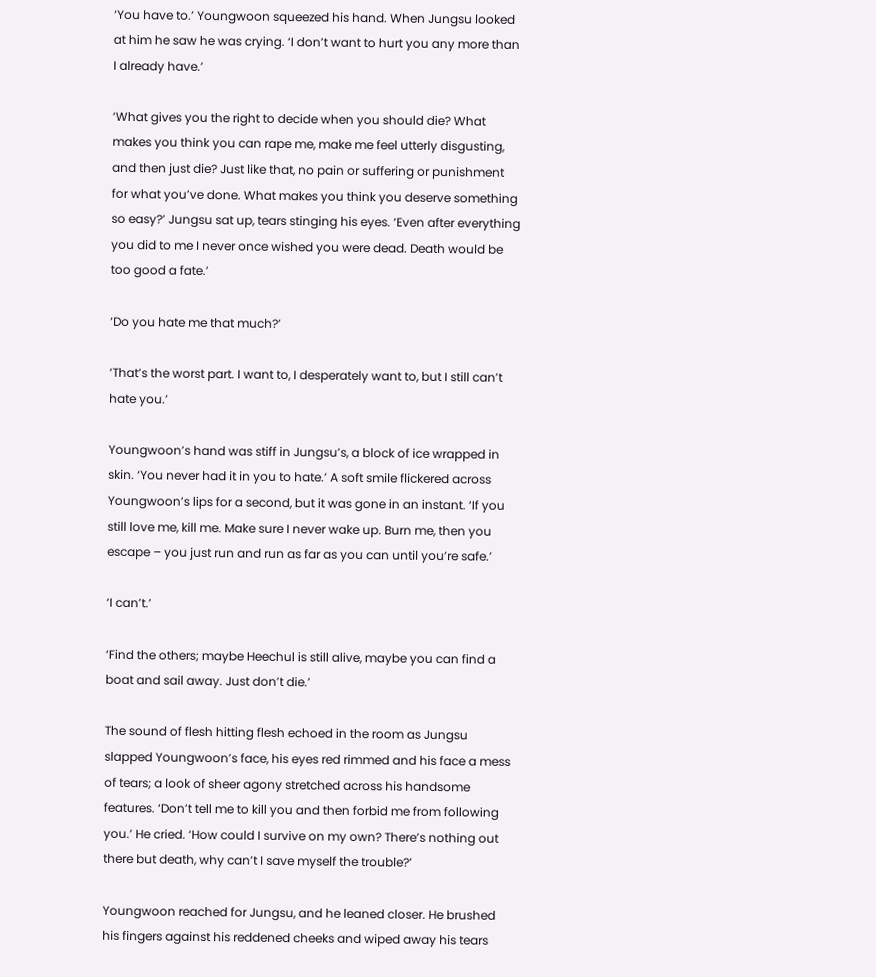‘You have to.’ Youngwoon squeezed his hand. When Jungsu looked at him he saw he was crying. ‘I don’t want to hurt you any more than I already have.’

‘What gives you the right to decide when you should die? What makes you think you can rape me, make me feel utterly disgusting, and then just die? Just like that, no pain or suffering or punishment for what you’ve done. What makes you think you deserve something so easy?’ Jungsu sat up, tears stinging his eyes. ‘Even after everything you did to me I never once wished you were dead. Death would be too good a fate.’

‘Do you hate me that much?’

‘That’s the worst part. I want to, I desperately want to, but I still can’t hate you.’

Youngwoon’s hand was stiff in Jungsu’s, a block of ice wrapped in skin. ‘You never had it in you to hate.’ A soft smile flickered across Youngwoon’s lips for a second, but it was gone in an instant. ‘If you still love me, kill me. Make sure I never wake up. Burn me, then you escape – you just run and run as far as you can until you’re safe.’

‘I can’t.’

‘Find the others; maybe Heechul is still alive, maybe you can find a boat and sail away. Just don’t die.’

The sound of flesh hitting flesh echoed in the room as Jungsu slapped Youngwoon’s face, his eyes red rimmed and his face a mess of tears; a look of sheer agony stretched across his handsome features. ‘Don’t tell me to kill you and then forbid me from following you.’ He cried. ‘How could I survive on my own? There’s nothing out there but death, why can’t I save myself the trouble?’

Youngwoon reached for Jungsu, and he leaned closer. He brushed his fingers against his reddened cheeks and wiped away his tears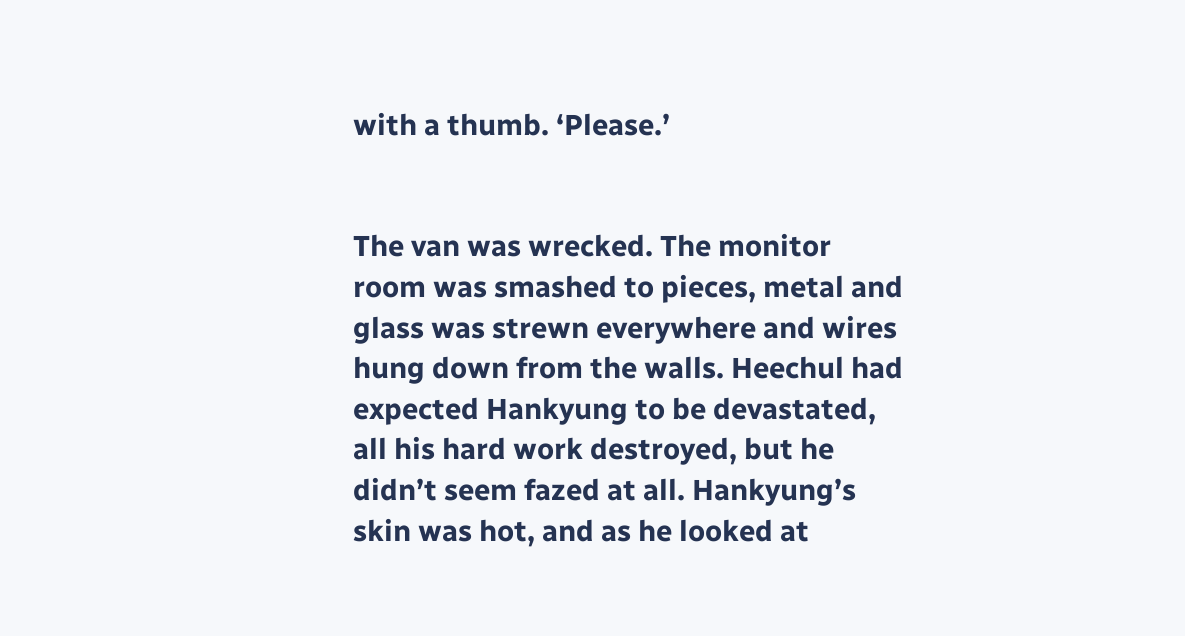with a thumb. ‘Please.’


The van was wrecked. The monitor room was smashed to pieces, metal and glass was strewn everywhere and wires hung down from the walls. Heechul had expected Hankyung to be devastated, all his hard work destroyed, but he didn’t seem fazed at all. Hankyung’s skin was hot, and as he looked at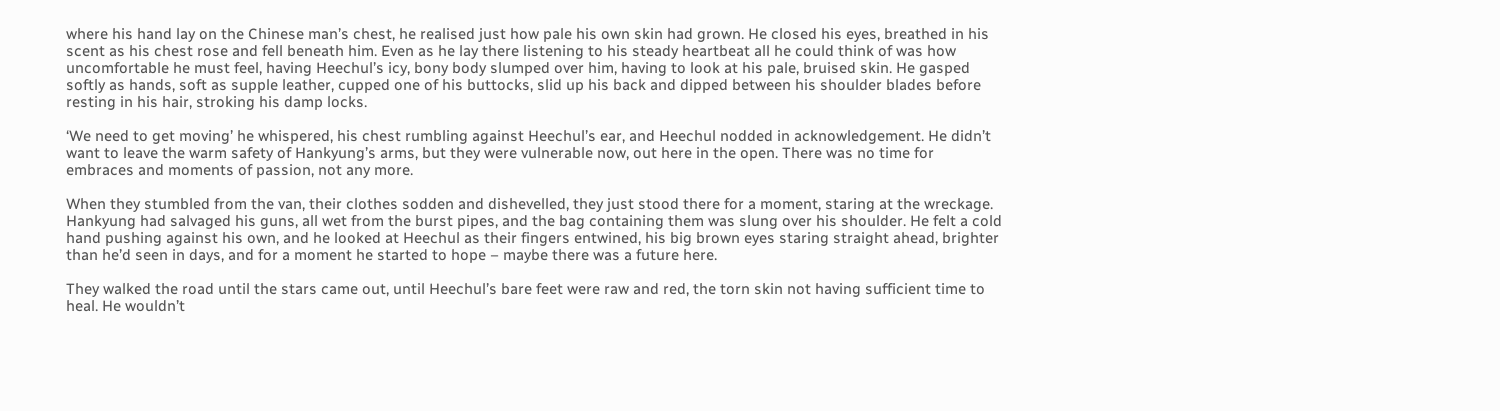where his hand lay on the Chinese man’s chest, he realised just how pale his own skin had grown. He closed his eyes, breathed in his scent as his chest rose and fell beneath him. Even as he lay there listening to his steady heartbeat all he could think of was how uncomfortable he must feel, having Heechul’s icy, bony body slumped over him, having to look at his pale, bruised skin. He gasped softly as hands, soft as supple leather, cupped one of his buttocks, slid up his back and dipped between his shoulder blades before resting in his hair, stroking his damp locks.

‘We need to get moving’ he whispered, his chest rumbling against Heechul’s ear, and Heechul nodded in acknowledgement. He didn’t want to leave the warm safety of Hankyung’s arms, but they were vulnerable now, out here in the open. There was no time for embraces and moments of passion, not any more.

When they stumbled from the van, their clothes sodden and dishevelled, they just stood there for a moment, staring at the wreckage. Hankyung had salvaged his guns, all wet from the burst pipes, and the bag containing them was slung over his shoulder. He felt a cold hand pushing against his own, and he looked at Heechul as their fingers entwined, his big brown eyes staring straight ahead, brighter than he’d seen in days, and for a moment he started to hope – maybe there was a future here.

They walked the road until the stars came out, until Heechul’s bare feet were raw and red, the torn skin not having sufficient time to heal. He wouldn’t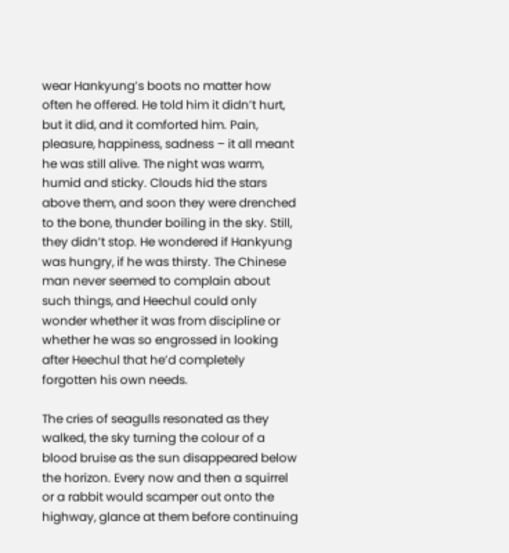wear Hankyung’s boots no matter how often he offered. He told him it didn’t hurt, but it did, and it comforted him. Pain, pleasure, happiness, sadness – it all meant he was still alive. The night was warm, humid and sticky. Clouds hid the stars above them, and soon they were drenched to the bone, thunder boiling in the sky. Still, they didn’t stop. He wondered if Hankyung was hungry, if he was thirsty. The Chinese man never seemed to complain about such things, and Heechul could only wonder whether it was from discipline or whether he was so engrossed in looking after Heechul that he’d completely forgotten his own needs.

The cries of seagulls resonated as they walked, the sky turning the colour of a blood bruise as the sun disappeared below the horizon. Every now and then a squirrel or a rabbit would scamper out onto the highway, glance at them before continuing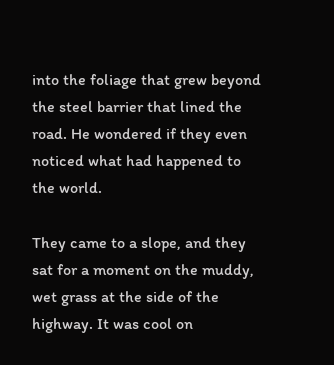into the foliage that grew beyond the steel barrier that lined the road. He wondered if they even noticed what had happened to the world.

They came to a slope, and they sat for a moment on the muddy, wet grass at the side of the highway. It was cool on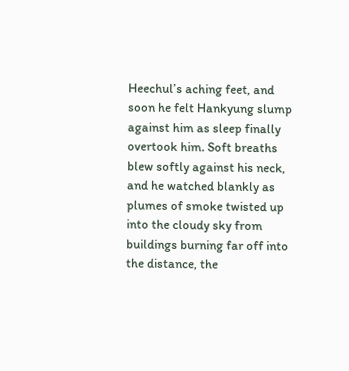Heechul’s aching feet, and soon he felt Hankyung slump against him as sleep finally overtook him. Soft breaths blew softly against his neck, and he watched blankly as plumes of smoke twisted up into the cloudy sky from buildings burning far off into the distance, the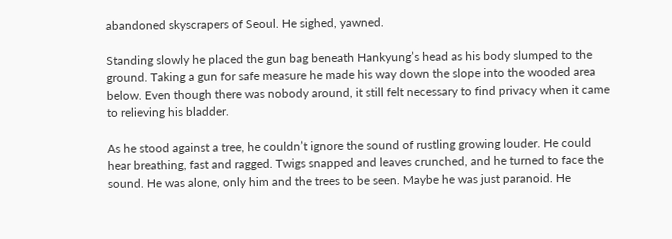abandoned skyscrapers of Seoul. He sighed, yawned.

Standing slowly he placed the gun bag beneath Hankyung’s head as his body slumped to the ground. Taking a gun for safe measure he made his way down the slope into the wooded area below. Even though there was nobody around, it still felt necessary to find privacy when it came to relieving his bladder.

As he stood against a tree, he couldn’t ignore the sound of rustling growing louder. He could hear breathing, fast and ragged. Twigs snapped and leaves crunched, and he turned to face the sound. He was alone, only him and the trees to be seen. Maybe he was just paranoid. He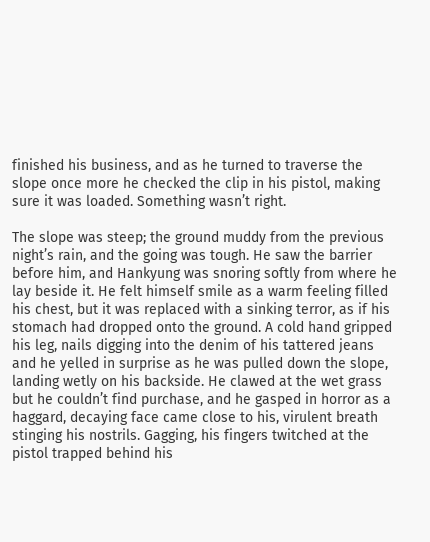finished his business, and as he turned to traverse the slope once more he checked the clip in his pistol, making sure it was loaded. Something wasn’t right.

The slope was steep; the ground muddy from the previous night’s rain, and the going was tough. He saw the barrier before him, and Hankyung was snoring softly from where he lay beside it. He felt himself smile as a warm feeling filled his chest, but it was replaced with a sinking terror, as if his stomach had dropped onto the ground. A cold hand gripped his leg, nails digging into the denim of his tattered jeans and he yelled in surprise as he was pulled down the slope, landing wetly on his backside. He clawed at the wet grass but he couldn’t find purchase, and he gasped in horror as a haggard, decaying face came close to his, virulent breath stinging his nostrils. Gagging, his fingers twitched at the pistol trapped behind his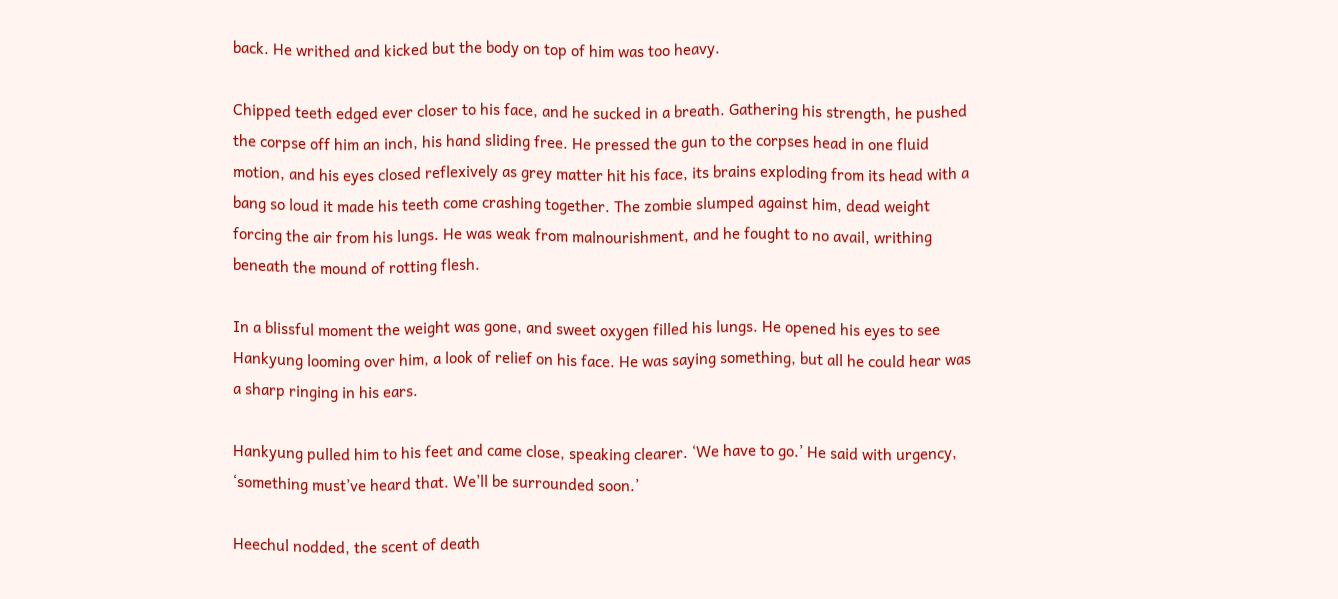back. He writhed and kicked but the body on top of him was too heavy.

Chipped teeth edged ever closer to his face, and he sucked in a breath. Gathering his strength, he pushed the corpse off him an inch, his hand sliding free. He pressed the gun to the corpses head in one fluid motion, and his eyes closed reflexively as grey matter hit his face, its brains exploding from its head with a bang so loud it made his teeth come crashing together. The zombie slumped against him, dead weight forcing the air from his lungs. He was weak from malnourishment, and he fought to no avail, writhing beneath the mound of rotting flesh.

In a blissful moment the weight was gone, and sweet oxygen filled his lungs. He opened his eyes to see Hankyung looming over him, a look of relief on his face. He was saying something, but all he could hear was a sharp ringing in his ears.

Hankyung pulled him to his feet and came close, speaking clearer. ‘We have to go.’ He said with urgency, ‘something must’ve heard that. We’ll be surrounded soon.’

Heechul nodded, the scent of death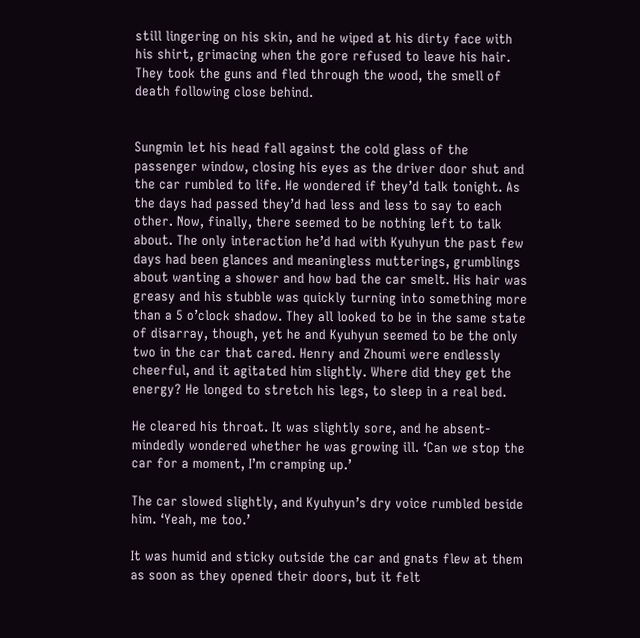still lingering on his skin, and he wiped at his dirty face with his shirt, grimacing when the gore refused to leave his hair. They took the guns and fled through the wood, the smell of death following close behind.


Sungmin let his head fall against the cold glass of the passenger window, closing his eyes as the driver door shut and the car rumbled to life. He wondered if they’d talk tonight. As the days had passed they’d had less and less to say to each other. Now, finally, there seemed to be nothing left to talk about. The only interaction he’d had with Kyuhyun the past few days had been glances and meaningless mutterings, grumblings about wanting a shower and how bad the car smelt. His hair was greasy and his stubble was quickly turning into something more than a 5 o’clock shadow. They all looked to be in the same state of disarray, though, yet he and Kyuhyun seemed to be the only two in the car that cared. Henry and Zhoumi were endlessly cheerful, and it agitated him slightly. Where did they get the energy? He longed to stretch his legs, to sleep in a real bed.

He cleared his throat. It was slightly sore, and he absent-mindedly wondered whether he was growing ill. ‘Can we stop the car for a moment, I’m cramping up.’

The car slowed slightly, and Kyuhyun’s dry voice rumbled beside him. ‘Yeah, me too.’

It was humid and sticky outside the car and gnats flew at them as soon as they opened their doors, but it felt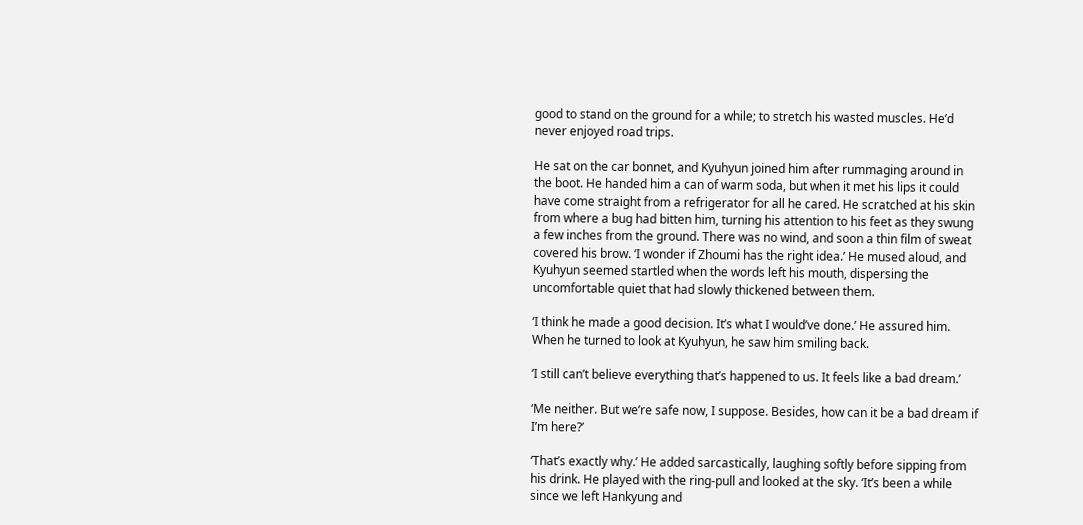good to stand on the ground for a while; to stretch his wasted muscles. He’d never enjoyed road trips.

He sat on the car bonnet, and Kyuhyun joined him after rummaging around in the boot. He handed him a can of warm soda, but when it met his lips it could have come straight from a refrigerator for all he cared. He scratched at his skin from where a bug had bitten him, turning his attention to his feet as they swung a few inches from the ground. There was no wind, and soon a thin film of sweat covered his brow. ‘I wonder if Zhoumi has the right idea.’ He mused aloud, and Kyuhyun seemed startled when the words left his mouth, dispersing the uncomfortable quiet that had slowly thickened between them.

‘I think he made a good decision. It’s what I would’ve done.’ He assured him. When he turned to look at Kyuhyun, he saw him smiling back.

‘I still can’t believe everything that’s happened to us. It feels like a bad dream.’

‘Me neither. But we’re safe now, I suppose. Besides, how can it be a bad dream if I’m here?’

‘That’s exactly why.’ He added sarcastically, laughing softly before sipping from his drink. He played with the ring-pull and looked at the sky. ‘It’s been a while since we left Hankyung and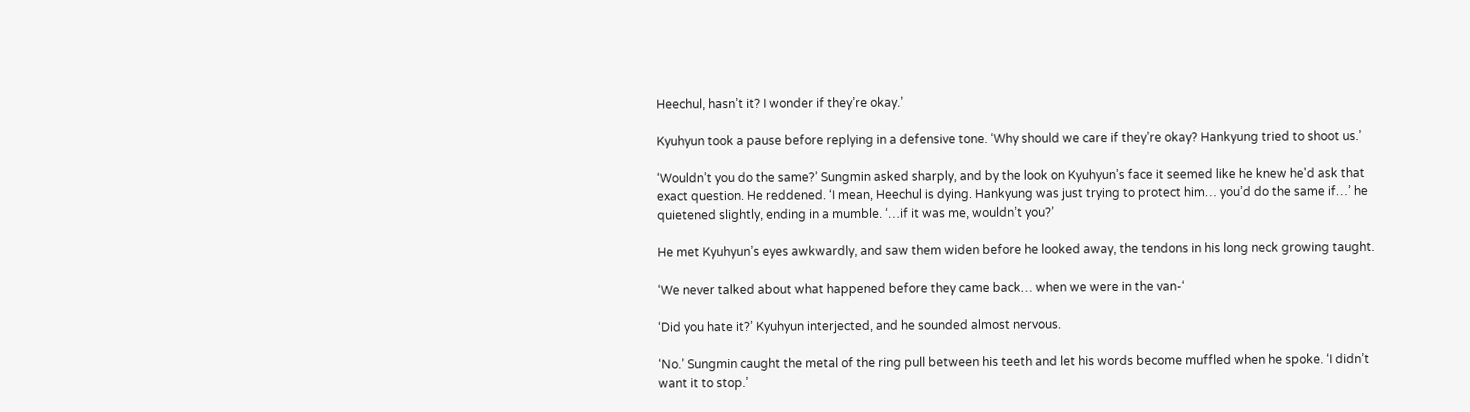Heechul, hasn’t it? I wonder if they’re okay.’

Kyuhyun took a pause before replying in a defensive tone. ‘Why should we care if they’re okay? Hankyung tried to shoot us.’

‘Wouldn’t you do the same?’ Sungmin asked sharply, and by the look on Kyuhyun’s face it seemed like he knew he'd ask that exact question. He reddened. ‘I mean, Heechul is dying. Hankyung was just trying to protect him… you’d do the same if…’ he quietened slightly, ending in a mumble. ‘…if it was me, wouldn’t you?’

He met Kyuhyun’s eyes awkwardly, and saw them widen before he looked away, the tendons in his long neck growing taught.

‘We never talked about what happened before they came back… when we were in the van-‘

‘Did you hate it?’ Kyuhyun interjected, and he sounded almost nervous.

‘No.’ Sungmin caught the metal of the ring pull between his teeth and let his words become muffled when he spoke. ‘I didn’t want it to stop.’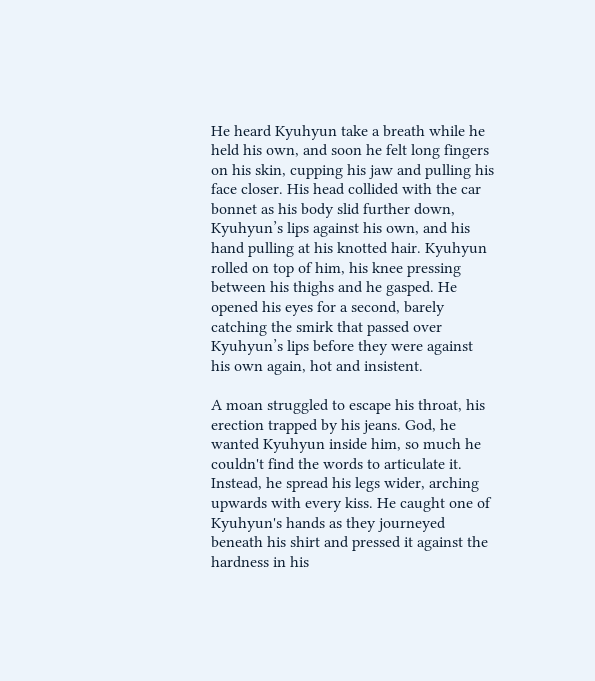He heard Kyuhyun take a breath while he held his own, and soon he felt long fingers on his skin, cupping his jaw and pulling his face closer. His head collided with the car bonnet as his body slid further down, Kyuhyun’s lips against his own, and his hand pulling at his knotted hair. Kyuhyun rolled on top of him, his knee pressing between his thighs and he gasped. He opened his eyes for a second, barely catching the smirk that passed over Kyuhyun’s lips before they were against his own again, hot and insistent.

A moan struggled to escape his throat, his erection trapped by his jeans. God, he wanted Kyuhyun inside him, so much he couldn't find the words to articulate it. Instead, he spread his legs wider, arching upwards with every kiss. He caught one of Kyuhyun's hands as they journeyed beneath his shirt and pressed it against the hardness in his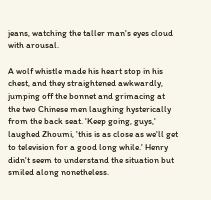jeans, watching the taller man's eyes cloud with arousal.

A wolf whistle made his heart stop in his chest, and they straightened awkwardly, jumping off the bonnet and grimacing at the two Chinese men laughing hysterically from the back seat. 'Keep going, guys,' laughed Zhoumi, 'this is as close as we'll get to television for a good long while.' Henry didn't seem to understand the situation but smiled along nonetheless.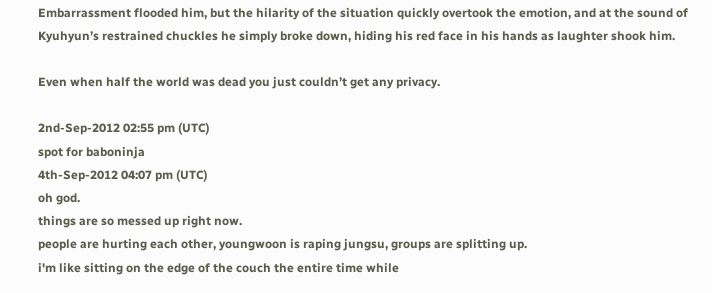Embarrassment flooded him, but the hilarity of the situation quickly overtook the emotion, and at the sound of Kyuhyun’s restrained chuckles he simply broke down, hiding his red face in his hands as laughter shook him.

Even when half the world was dead you just couldn’t get any privacy.

2nd-Sep-2012 02:55 pm (UTC)
spot for baboninja
4th-Sep-2012 04:07 pm (UTC)
oh god.
things are so messed up right now.
people are hurting each other, youngwoon is raping jungsu, groups are splitting up.
i'm like sitting on the edge of the couch the entire time while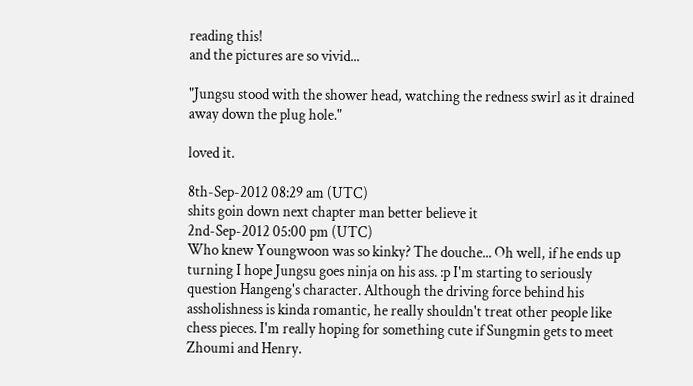reading this!
and the pictures are so vivid...

"Jungsu stood with the shower head, watching the redness swirl as it drained away down the plug hole."

loved it.

8th-Sep-2012 08:29 am (UTC)
shits goin down next chapter man better believe it
2nd-Sep-2012 05:00 pm (UTC)
Who knew Youngwoon was so kinky? The douche... Oh well, if he ends up turning I hope Jungsu goes ninja on his ass. :p I'm starting to seriously question Hangeng's character. Although the driving force behind his assholishness is kinda romantic, he really shouldn't treat other people like chess pieces. I'm really hoping for something cute if Sungmin gets to meet Zhoumi and Henry.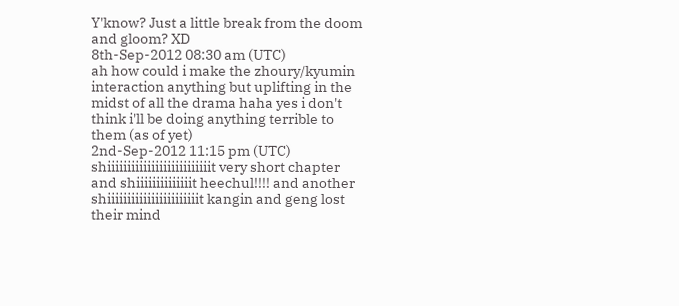Y'know? Just a little break from the doom and gloom? XD
8th-Sep-2012 08:30 am (UTC)
ah how could i make the zhoury/kyumin interaction anything but uplifting in the midst of all the drama haha yes i don't think i'll be doing anything terrible to them (as of yet)
2nd-Sep-2012 11:15 pm (UTC)
shiiiiiiiiiiiiiiiiiiiiiiiiiit very short chapter and shiiiiiiiiiiiiiit heechul!!!! and another shiiiiiiiiiiiiiiiiiiiiiiit kangin and geng lost their mind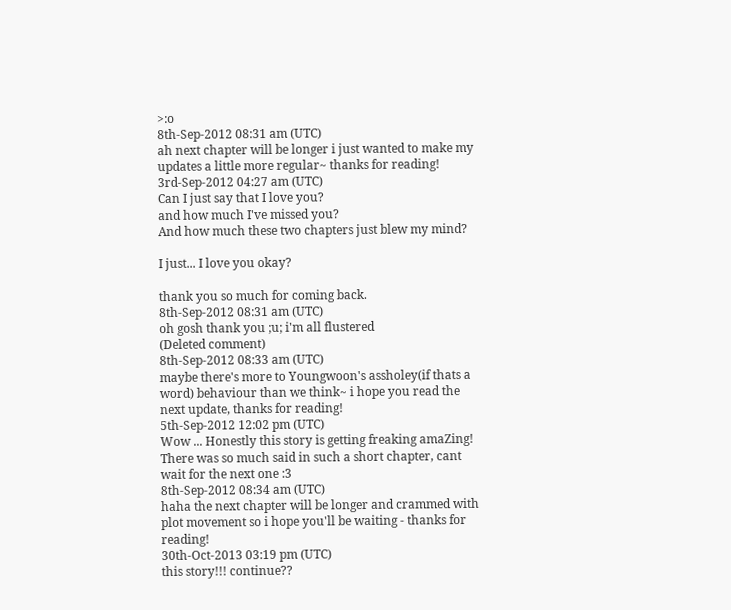>:o
8th-Sep-2012 08:31 am (UTC)
ah next chapter will be longer i just wanted to make my updates a little more regular~ thanks for reading!
3rd-Sep-2012 04:27 am (UTC)
Can I just say that I love you?
and how much I've missed you?
And how much these two chapters just blew my mind?

I just... I love you okay?

thank you so much for coming back.
8th-Sep-2012 08:31 am (UTC)
oh gosh thank you ;u; i'm all flustered
(Deleted comment)
8th-Sep-2012 08:33 am (UTC)
maybe there's more to Youngwoon's assholey(if thats a word) behaviour than we think~ i hope you read the next update, thanks for reading!
5th-Sep-2012 12:02 pm (UTC)
Wow ... Honestly this story is getting freaking amaZing! There was so much said in such a short chapter, cant wait for the next one :3
8th-Sep-2012 08:34 am (UTC)
haha the next chapter will be longer and crammed with plot movement so i hope you'll be waiting - thanks for reading!
30th-Oct-2013 03:19 pm (UTC)
this story!!! continue??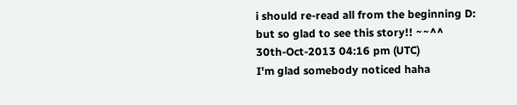i should re-read all from the beginning D:
but so glad to see this story!! ~~^^
30th-Oct-2013 04:16 pm (UTC)
I'm glad somebody noticed haha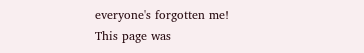everyone's forgotten me!
This page was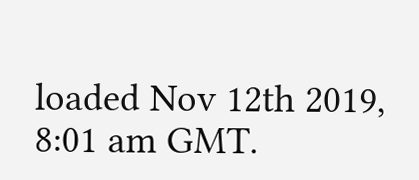loaded Nov 12th 2019, 8:01 am GMT.